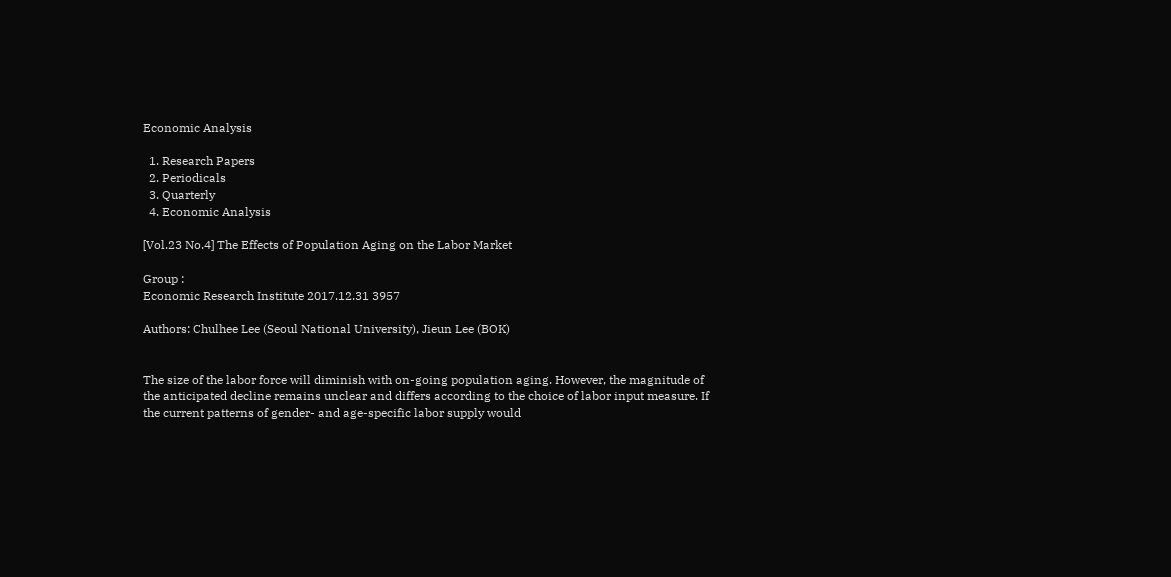Economic Analysis

  1. Research Papers
  2. Periodicals
  3. Quarterly
  4. Economic Analysis

[Vol.23 No.4] The Effects of Population Aging on the Labor Market

Group :
Economic Research Institute 2017.12.31 3957

Authors: Chulhee Lee (Seoul National University), Jieun Lee (BOK)


The size of the labor force will diminish with on-going population aging. However, the magnitude of the anticipated decline remains unclear and differs according to the choice of labor input measure. If the current patterns of gender- and age-specific labor supply would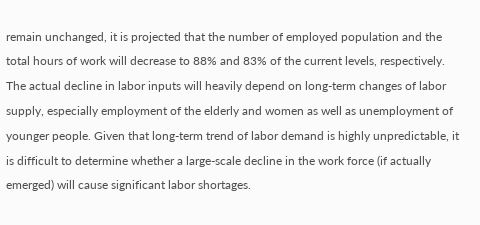remain unchanged, it is projected that the number of employed population and the total hours of work will decrease to 88% and 83% of the current levels, respectively. The actual decline in labor inputs will heavily depend on long-term changes of labor supply, especially employment of the elderly and women as well as unemployment of younger people. Given that long-term trend of labor demand is highly unpredictable, it is difficult to determine whether a large-scale decline in the work force (if actually emerged) will cause significant labor shortages.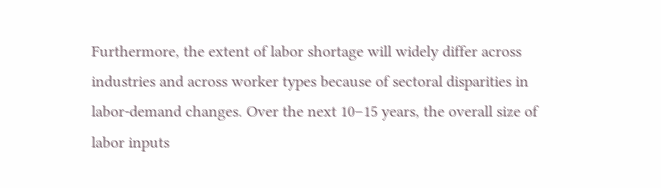Furthermore, the extent of labor shortage will widely differ across industries and across worker types because of sectoral disparities in labor-demand changes. Over the next 10–15 years, the overall size of labor inputs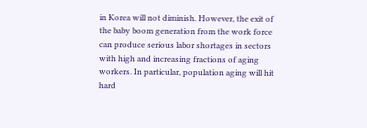in Korea will not diminish. However, the exit of the baby boom generation from the work force can produce serious labor shortages in sectors with high and increasing fractions of aging workers. In particular, population aging will hit hard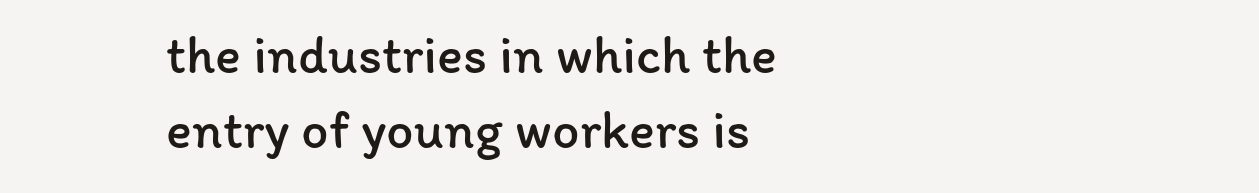the industries in which the entry of young workers is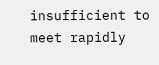insufficient to meet rapidly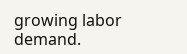growing labor demand.